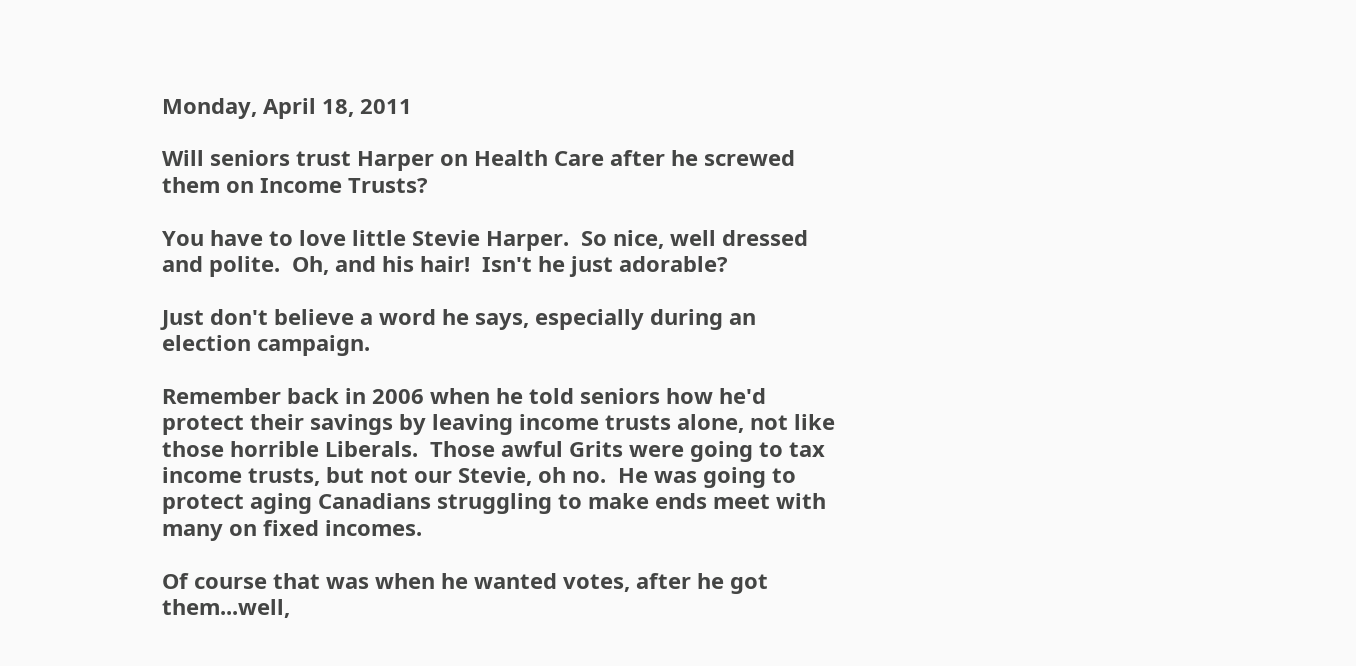Monday, April 18, 2011

Will seniors trust Harper on Health Care after he screwed them on Income Trusts?

You have to love little Stevie Harper.  So nice, well dressed and polite.  Oh, and his hair!  Isn't he just adorable?

Just don't believe a word he says, especially during an election campaign.

Remember back in 2006 when he told seniors how he'd protect their savings by leaving income trusts alone, not like those horrible Liberals.  Those awful Grits were going to tax income trusts, but not our Stevie, oh no.  He was going to protect aging Canadians struggling to make ends meet with many on fixed incomes.

Of course that was when he wanted votes, after he got them...well,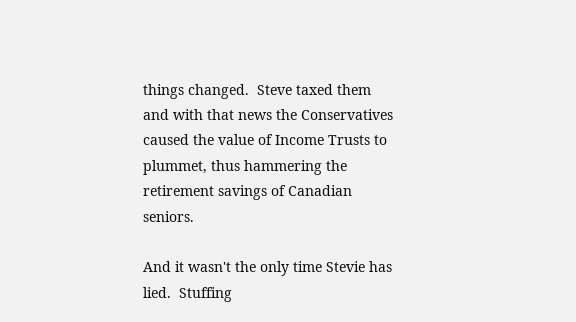things changed.  Steve taxed them and with that news the Conservatives caused the value of Income Trusts to plummet, thus hammering the retirement savings of Canadian seniors.

And it wasn't the only time Stevie has lied.  Stuffing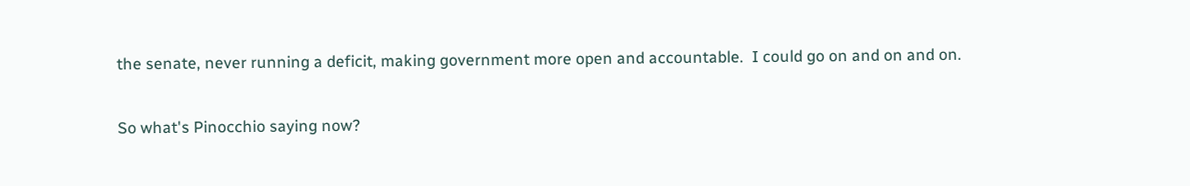the senate, never running a deficit, making government more open and accountable.  I could go on and on and on.

So what's Pinocchio saying now?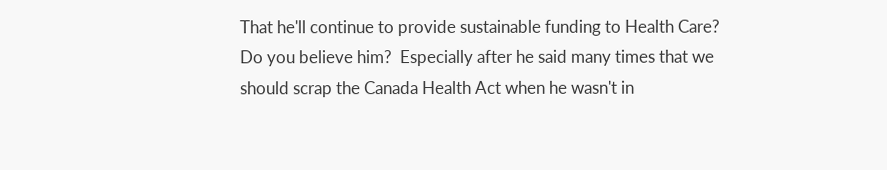That he'll continue to provide sustainable funding to Health Care?  Do you believe him?  Especially after he said many times that we should scrap the Canada Health Act when he wasn't in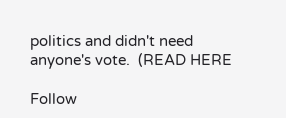politics and didn't need anyone's vote.  (READ HERE

Follow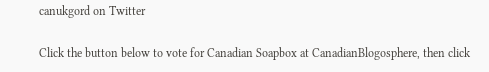canukgord on Twitter

Click the button below to vote for Canadian Soapbox at CanadianBlogosphere, then click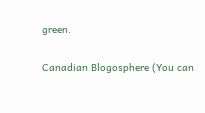green.

Canadian Blogosphere (You can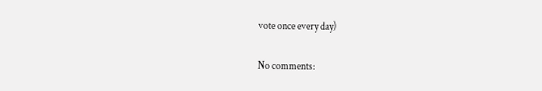vote once every day)

No comments: